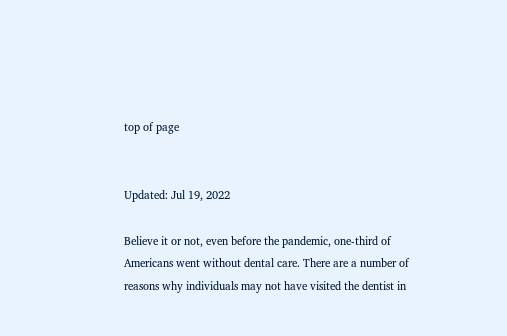top of page


Updated: Jul 19, 2022

Believe it or not, even before the pandemic, one-third of Americans went without dental care. There are a number of reasons why individuals may not have visited the dentist in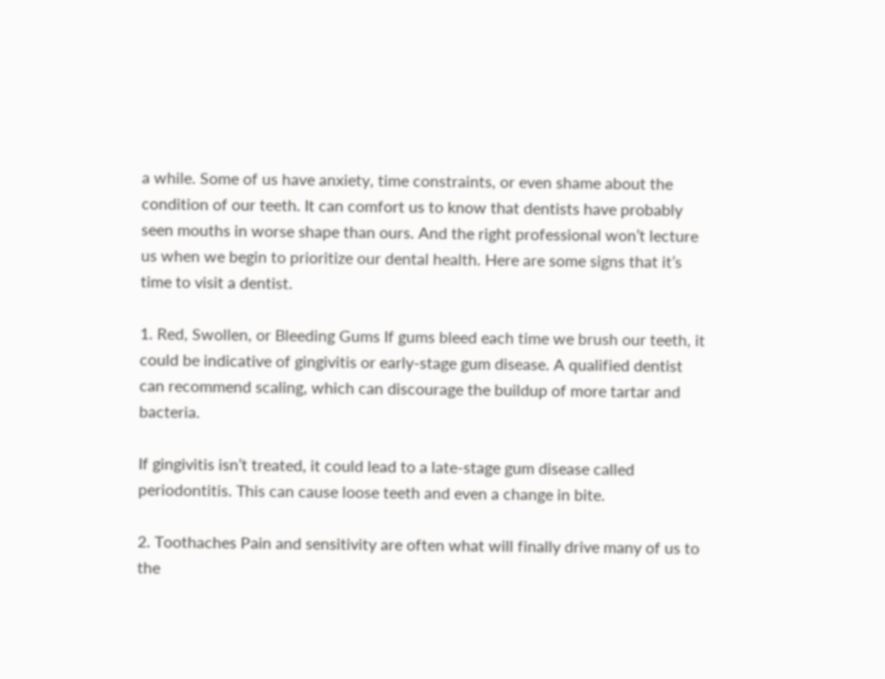a while. Some of us have anxiety, time constraints, or even shame about the condition of our teeth. It can comfort us to know that dentists have probably seen mouths in worse shape than ours. And the right professional won’t lecture us when we begin to prioritize our dental health. Here are some signs that it’s time to visit a dentist.

1. Red, Swollen, or Bleeding Gums If gums bleed each time we brush our teeth, it could be indicative of gingivitis or early-stage gum disease. A qualified dentist can recommend scaling, which can discourage the buildup of more tartar and bacteria.

If gingivitis isn’t treated, it could lead to a late-stage gum disease called periodontitis. This can cause loose teeth and even a change in bite.

2. Toothaches Pain and sensitivity are often what will finally drive many of us to the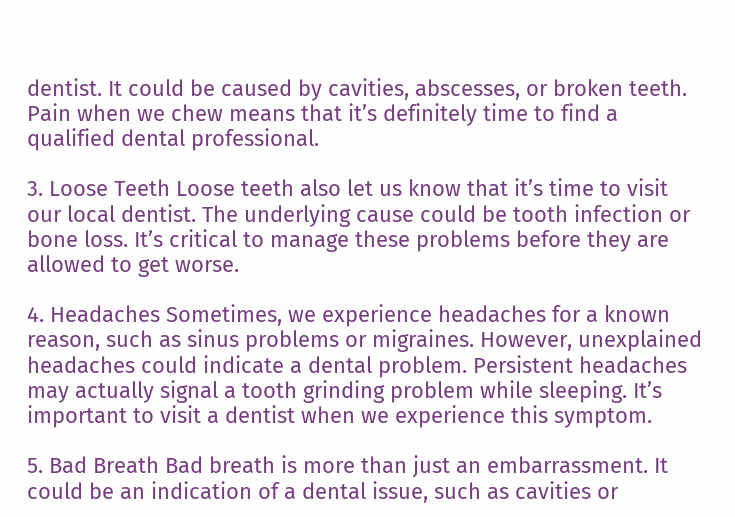dentist. It could be caused by cavities, abscesses, or broken teeth. Pain when we chew means that it’s definitely time to find a qualified dental professional.

3. Loose Teeth Loose teeth also let us know that it’s time to visit our local dentist. The underlying cause could be tooth infection or bone loss. It’s critical to manage these problems before they are allowed to get worse.

4. Headaches Sometimes, we experience headaches for a known reason, such as sinus problems or migraines. However, unexplained headaches could indicate a dental problem. Persistent headaches may actually signal a tooth grinding problem while sleeping. It’s important to visit a dentist when we experience this symptom.

5. Bad Breath Bad breath is more than just an embarrassment. It could be an indication of a dental issue, such as cavities or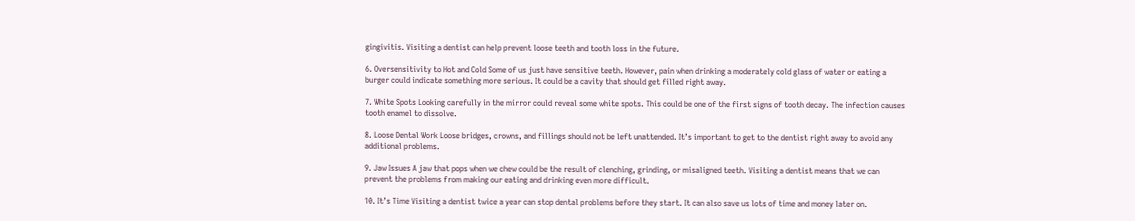gingivitis. Visiting a dentist can help prevent loose teeth and tooth loss in the future.

6. Oversensitivity to Hot and Cold Some of us just have sensitive teeth. However, pain when drinking a moderately cold glass of water or eating a burger could indicate something more serious. It could be a cavity that should get filled right away.

7. White Spots Looking carefully in the mirror could reveal some white spots. This could be one of the first signs of tooth decay. The infection causes tooth enamel to dissolve.

8. Loose Dental Work Loose bridges, crowns, and fillings should not be left unattended. It’s important to get to the dentist right away to avoid any additional problems.

9. Jaw Issues A jaw that pops when we chew could be the result of clenching, grinding, or misaligned teeth. Visiting a dentist means that we can prevent the problems from making our eating and drinking even more difficult.

10. It’s Time Visiting a dentist twice a year can stop dental problems before they start. It can also save us lots of time and money later on.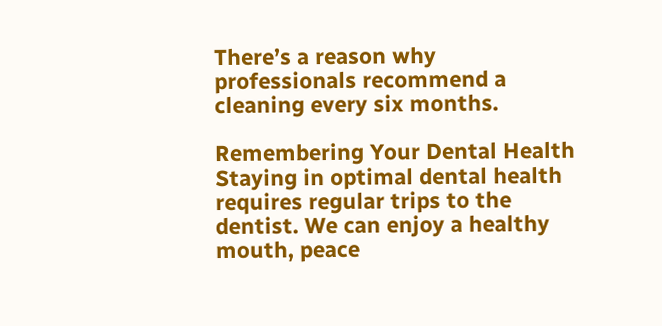There’s a reason why professionals recommend a cleaning every six months.

Remembering Your Dental Health Staying in optimal dental health requires regular trips to the dentist. We can enjoy a healthy mouth, peace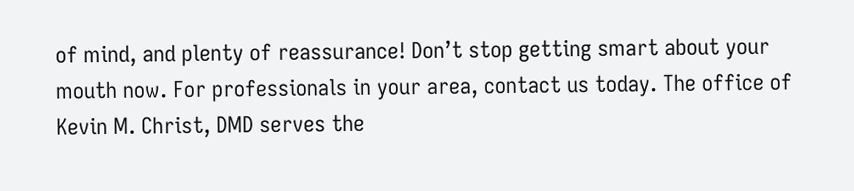of mind, and plenty of reassurance! Don’t stop getting smart about your mouth now. For professionals in your area, contact us today. The office of Kevin M. Christ, DMD serves the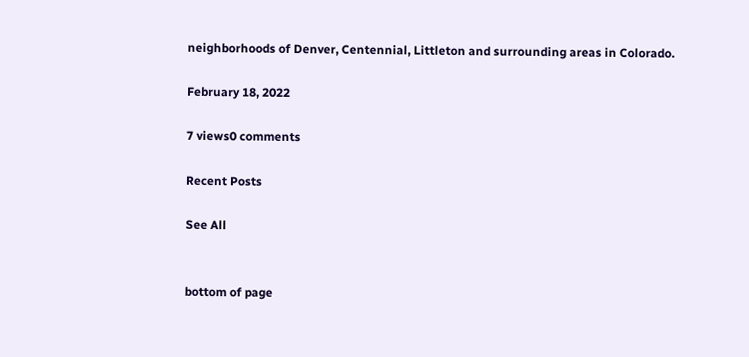neighborhoods of Denver, Centennial, Littleton and surrounding areas in Colorado.

February 18, 2022

7 views0 comments

Recent Posts

See All


bottom of page